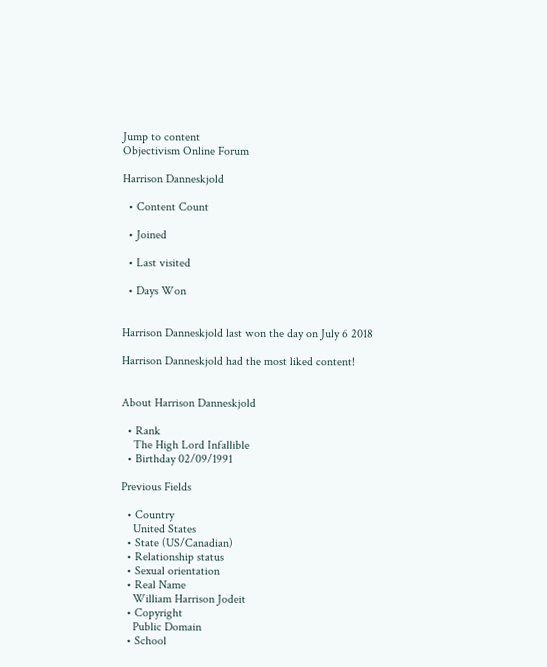Jump to content
Objectivism Online Forum

Harrison Danneskjold

  • Content Count

  • Joined

  • Last visited

  • Days Won


Harrison Danneskjold last won the day on July 6 2018

Harrison Danneskjold had the most liked content!


About Harrison Danneskjold

  • Rank
    The High Lord Infallible
  • Birthday 02/09/1991

Previous Fields

  • Country
    United States
  • State (US/Canadian)
  • Relationship status
  • Sexual orientation
  • Real Name
    William Harrison Jodeit
  • Copyright
    Public Domain
  • School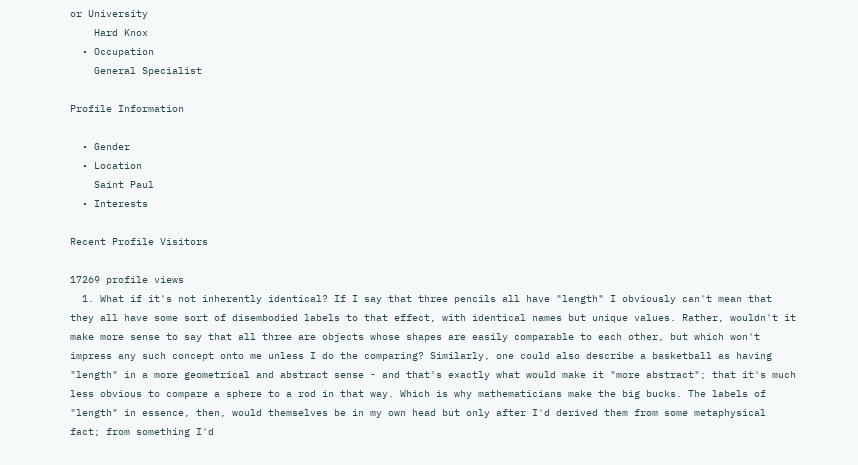or University
    Hard Knox
  • Occupation
    General Specialist

Profile Information

  • Gender
  • Location
    Saint Paul
  • Interests

Recent Profile Visitors

17269 profile views
  1. What if it's not inherently identical? If I say that three pencils all have "length" I obviously can't mean that they all have some sort of disembodied labels to that effect, with identical names but unique values. Rather, wouldn't it make more sense to say that all three are objects whose shapes are easily comparable to each other, but which won't impress any such concept onto me unless I do the comparing? Similarly, one could also describe a basketball as having "length" in a more geometrical and abstract sense - and that's exactly what would make it "more abstract"; that it's much less obvious to compare a sphere to a rod in that way. Which is why mathematicians make the big bucks. The labels of "length" in essence, then, would themselves be in my own head but only after I'd derived them from some metaphysical fact; from something I'd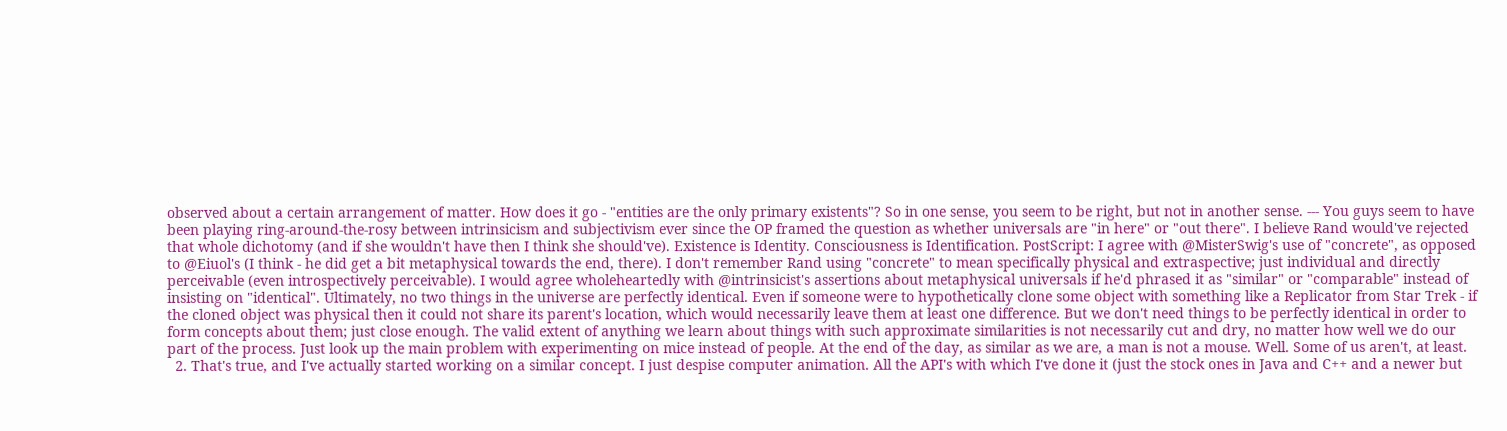observed about a certain arrangement of matter. How does it go - "entities are the only primary existents"? So in one sense, you seem to be right, but not in another sense. --- You guys seem to have been playing ring-around-the-rosy between intrinsicism and subjectivism ever since the OP framed the question as whether universals are "in here" or "out there". I believe Rand would've rejected that whole dichotomy (and if she wouldn't have then I think she should've). Existence is Identity. Consciousness is Identification. PostScript: I agree with @MisterSwig's use of "concrete", as opposed to @Eiuol's (I think - he did get a bit metaphysical towards the end, there). I don't remember Rand using "concrete" to mean specifically physical and extraspective; just individual and directly perceivable (even introspectively perceivable). I would agree wholeheartedly with @intrinsicist's assertions about metaphysical universals if he'd phrased it as "similar" or "comparable" instead of insisting on "identical". Ultimately, no two things in the universe are perfectly identical. Even if someone were to hypothetically clone some object with something like a Replicator from Star Trek - if the cloned object was physical then it could not share its parent's location, which would necessarily leave them at least one difference. But we don't need things to be perfectly identical in order to form concepts about them; just close enough. The valid extent of anything we learn about things with such approximate similarities is not necessarily cut and dry, no matter how well we do our part of the process. Just look up the main problem with experimenting on mice instead of people. At the end of the day, as similar as we are, a man is not a mouse. Well. Some of us aren't, at least.
  2. That's true, and I've actually started working on a similar concept. I just despise computer animation. All the API's with which I've done it (just the stock ones in Java and C++ and a newer but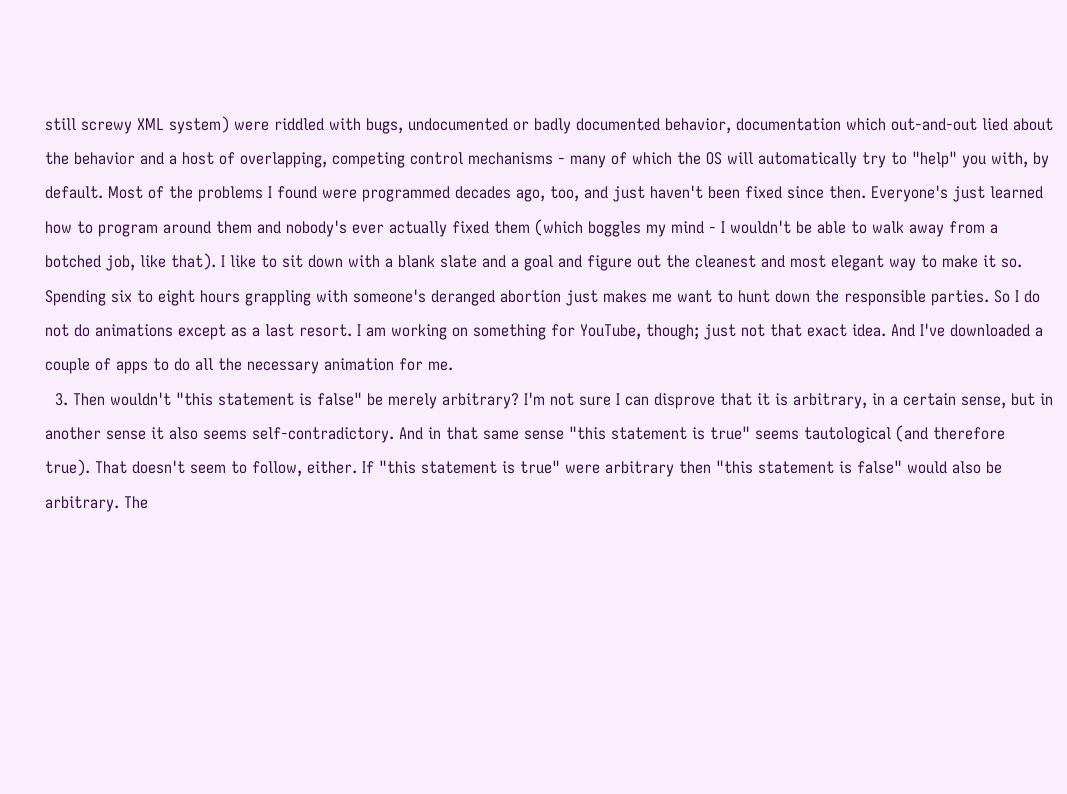still screwy XML system) were riddled with bugs, undocumented or badly documented behavior, documentation which out-and-out lied about the behavior and a host of overlapping, competing control mechanisms - many of which the OS will automatically try to "help" you with, by default. Most of the problems I found were programmed decades ago, too, and just haven't been fixed since then. Everyone's just learned how to program around them and nobody's ever actually fixed them (which boggles my mind - I wouldn't be able to walk away from a botched job, like that). I like to sit down with a blank slate and a goal and figure out the cleanest and most elegant way to make it so. Spending six to eight hours grappling with someone's deranged abortion just makes me want to hunt down the responsible parties. So I do not do animations except as a last resort. I am working on something for YouTube, though; just not that exact idea. And I've downloaded a couple of apps to do all the necessary animation for me.
  3. Then wouldn't "this statement is false" be merely arbitrary? I'm not sure I can disprove that it is arbitrary, in a certain sense, but in another sense it also seems self-contradictory. And in that same sense "this statement is true" seems tautological (and therefore true). That doesn't seem to follow, either. If "this statement is true" were arbitrary then "this statement is false" would also be arbitrary. The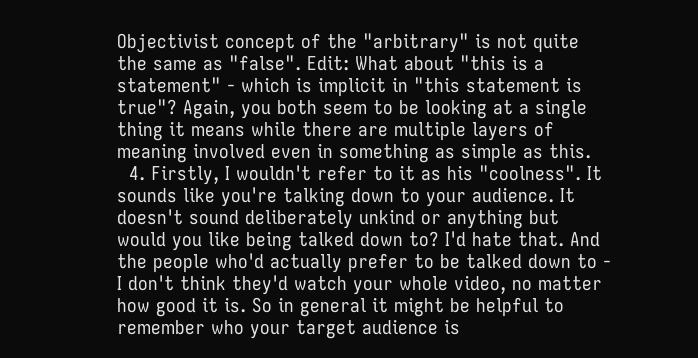Objectivist concept of the "arbitrary" is not quite the same as "false". Edit: What about "this is a statement" - which is implicit in "this statement is true"? Again, you both seem to be looking at a single thing it means while there are multiple layers of meaning involved even in something as simple as this.
  4. Firstly, I wouldn't refer to it as his "coolness". It sounds like you're talking down to your audience. It doesn't sound deliberately unkind or anything but would you like being talked down to? I'd hate that. And the people who'd actually prefer to be talked down to - I don't think they'd watch your whole video, no matter how good it is. So in general it might be helpful to remember who your target audience is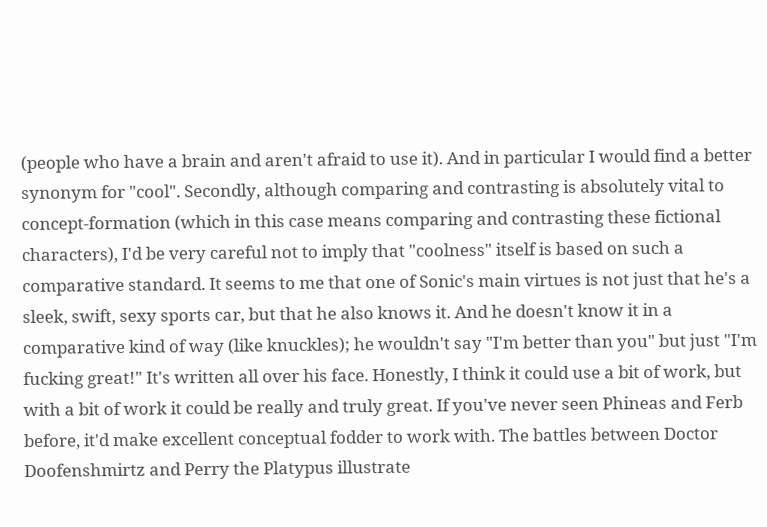(people who have a brain and aren't afraid to use it). And in particular I would find a better synonym for "cool". Secondly, although comparing and contrasting is absolutely vital to concept-formation (which in this case means comparing and contrasting these fictional characters), I'd be very careful not to imply that "coolness" itself is based on such a comparative standard. It seems to me that one of Sonic's main virtues is not just that he's a sleek, swift, sexy sports car, but that he also knows it. And he doesn't know it in a comparative kind of way (like knuckles); he wouldn't say "I'm better than you" but just "I'm fucking great!" It's written all over his face. Honestly, I think it could use a bit of work, but with a bit of work it could be really and truly great. If you've never seen Phineas and Ferb before, it'd make excellent conceptual fodder to work with. The battles between Doctor Doofenshmirtz and Perry the Platypus illustrate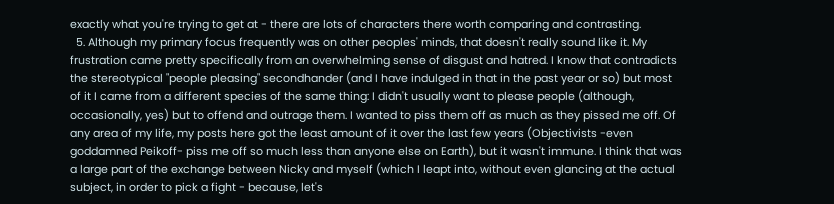exactly what you're trying to get at - there are lots of characters there worth comparing and contrasting.
  5. Although my primary focus frequently was on other peoples' minds, that doesn't really sound like it. My frustration came pretty specifically from an overwhelming sense of disgust and hatred. I know that contradicts the stereotypical "people pleasing" secondhander (and I have indulged in that in the past year or so) but most of it I came from a different species of the same thing: I didn't usually want to please people (although, occasionally, yes) but to offend and outrage them. I wanted to piss them off as much as they pissed me off. Of any area of my life, my posts here got the least amount of it over the last few years (Objectivists -even goddamned Peikoff- piss me off so much less than anyone else on Earth), but it wasn't immune. I think that was a large part of the exchange between Nicky and myself (which I leapt into, without even glancing at the actual subject, in order to pick a fight - because, let's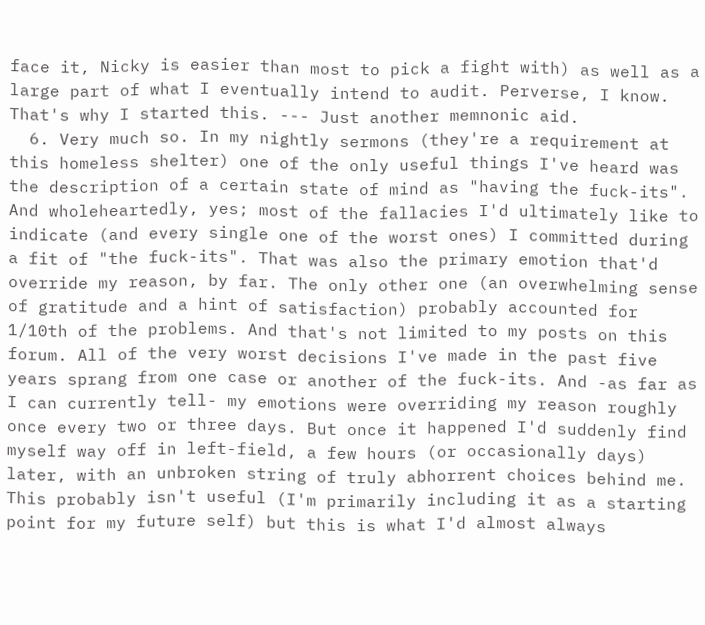face it, Nicky is easier than most to pick a fight with) as well as a large part of what I eventually intend to audit. Perverse, I know. That's why I started this. --- Just another memnonic aid.
  6. Very much so. In my nightly sermons (they're a requirement at this homeless shelter) one of the only useful things I've heard was the description of a certain state of mind as "having the fuck-its". And wholeheartedly, yes; most of the fallacies I'd ultimately like to indicate (and every single one of the worst ones) I committed during a fit of "the fuck-its". That was also the primary emotion that'd override my reason, by far. The only other one (an overwhelming sense of gratitude and a hint of satisfaction) probably accounted for 1/10th of the problems. And that's not limited to my posts on this forum. All of the very worst decisions I've made in the past five years sprang from one case or another of the fuck-its. And -as far as I can currently tell- my emotions were overriding my reason roughly once every two or three days. But once it happened I'd suddenly find myself way off in left-field, a few hours (or occasionally days) later, with an unbroken string of truly abhorrent choices behind me. This probably isn't useful (I'm primarily including it as a starting point for my future self) but this is what I'd almost always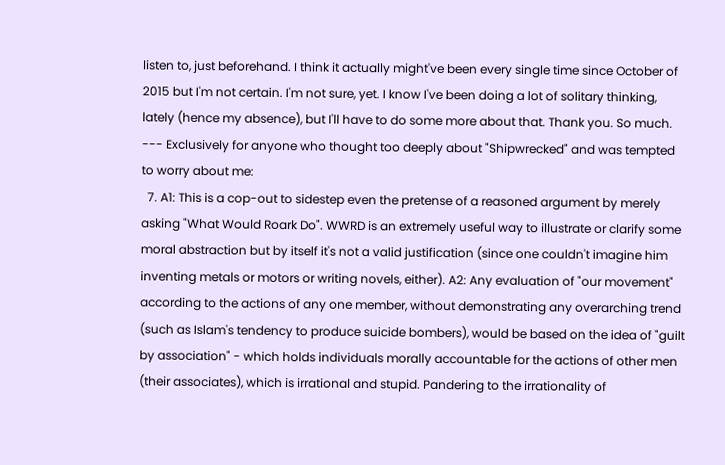listen to, just beforehand. I think it actually might've been every single time since October of 2015 but I'm not certain. I'm not sure, yet. I know I've been doing a lot of solitary thinking, lately (hence my absence), but I'll have to do some more about that. Thank you. So much. --- Exclusively for anyone who thought too deeply about "Shipwrecked" and was tempted to worry about me:
  7. A1: This is a cop-out to sidestep even the pretense of a reasoned argument by merely asking "What Would Roark Do". WWRD is an extremely useful way to illustrate or clarify some moral abstraction but by itself it's not a valid justification (since one couldn't imagine him inventing metals or motors or writing novels, either). A2: Any evaluation of "our movement" according to the actions of any one member, without demonstrating any overarching trend (such as Islam's tendency to produce suicide bombers), would be based on the idea of "guilt by association" - which holds individuals morally accountable for the actions of other men (their associates), which is irrational and stupid. Pandering to the irrationality of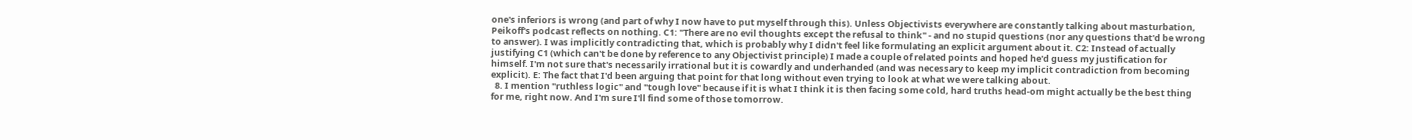one's inferiors is wrong (and part of why I now have to put myself through this). Unless Objectivists everywhere are constantly talking about masturbation, Peikoff's podcast reflects on nothing. C1: "There are no evil thoughts except the refusal to think" - and no stupid questions (nor any questions that'd be wrong to answer). I was implicitly contradicting that, which is probably why I didn't feel like formulating an explicit argument about it. C2: Instead of actually justifying C1 (which can't be done by reference to any Objectivist principle) I made a couple of related points and hoped he'd guess my justification for himself. I'm not sure that's necessarily irrational but it is cowardly and underhanded (and was necessary to keep my implicit contradiction from becoming explicit). E: The fact that I'd been arguing that point for that long without even trying to look at what we were talking about.
  8. I mention "ruthless logic" and "tough love" because if it is what I think it is then facing some cold, hard truths head-om might actually be the best thing for me, right now. And I'm sure I'll find some of those tomorrow.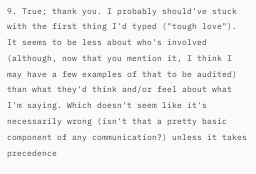9. True; thank you. I probably should've stuck with the first thing I'd typed ("tough love"). It seems to be less about who's involved (although, now that you mention it, I think I may have a few examples of that to be audited) than what they'd think and/or feel about what I'm saying. Which doesn't seem like it's necessarily wrong (isn't that a pretty basic component of any communication?) unless it takes precedence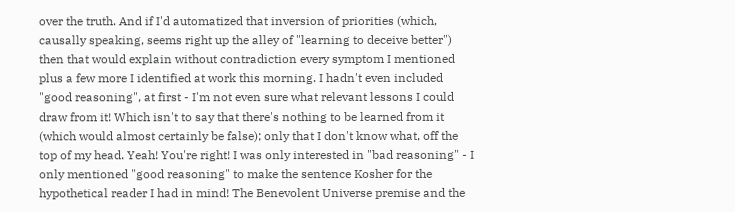over the truth. And if I'd automatized that inversion of priorities (which, causally speaking, seems right up the alley of "learning to deceive better") then that would explain without contradiction every symptom I mentioned plus a few more I identified at work this morning. I hadn't even included "good reasoning", at first - I'm not even sure what relevant lessons I could draw from it! Which isn't to say that there's nothing to be learned from it (which would almost certainly be false); only that I don't know what, off the top of my head. Yeah! You're right! I was only interested in "bad reasoning" - I only mentioned "good reasoning" to make the sentence Kosher for the hypothetical reader I had in mind! The Benevolent Universe premise and the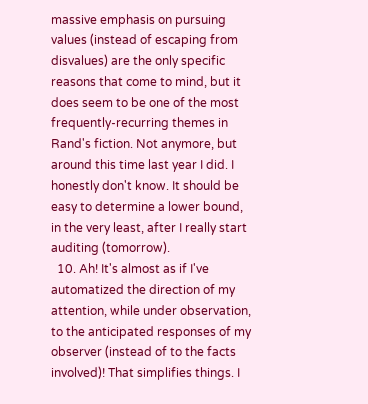massive emphasis on pursuing values (instead of escaping from disvalues) are the only specific reasons that come to mind, but it does seem to be one of the most frequently-recurring themes in Rand's fiction. Not anymore, but around this time last year I did. I honestly don't know. It should be easy to determine a lower bound, in the very least, after I really start auditing (tomorrow).
  10. Ah! It's almost as if I've automatized the direction of my attention, while under observation, to the anticipated responses of my observer (instead of to the facts involved)! That simplifies things. I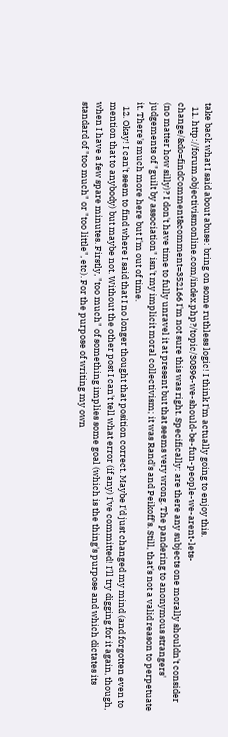take back what I said about abuse: bring on some ruthless logic! I think I'm actually going to enjoy this.
  11. http://forum.objectivismonline.com/index.php?/topic/30896-we-should-be-fun-people-we-arent-lets-change/&do=findComment&comment=352166 I'm not sure this was right. Specifically: are there any subjects one morally shouldn't consider (no matter how silly)? I don't have time to fully unravel it at present but that seems very wrong. The pandering to anonymous strangers' judgements of "guilt by association" isn't my implicit moral collectivism; it was Rand's and Peikoff's. Still, that's not a valid reason to perpetuate it. There's much more here but I'm out of time.
  12. Okay! I can't seem to find where I said that I no longer thought that position correct. Maybe I'd just changed my mind (and forgotten even to mention that to anybody) but maybe not. Without the other post I can't tell what error (if any) I've committed! I'll try digging for it again, though, when I have a few spare minutes. Firstly, "too much" of something implies some goal (which is the thing's purpose and which dictates its standard of "too much" or "too little", etc). For the purpose of writing my own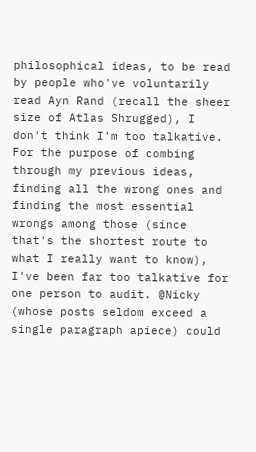philosophical ideas, to be read by people who've voluntarily read Ayn Rand (recall the sheer size of Atlas Shrugged), I don't think I'm too talkative. For the purpose of combing through my previous ideas, finding all the wrong ones and finding the most essential wrongs among those (since that's the shortest route to what I really want to know), I've been far too talkative for one person to audit. @Nicky (whose posts seldom exceed a single paragraph apiece) could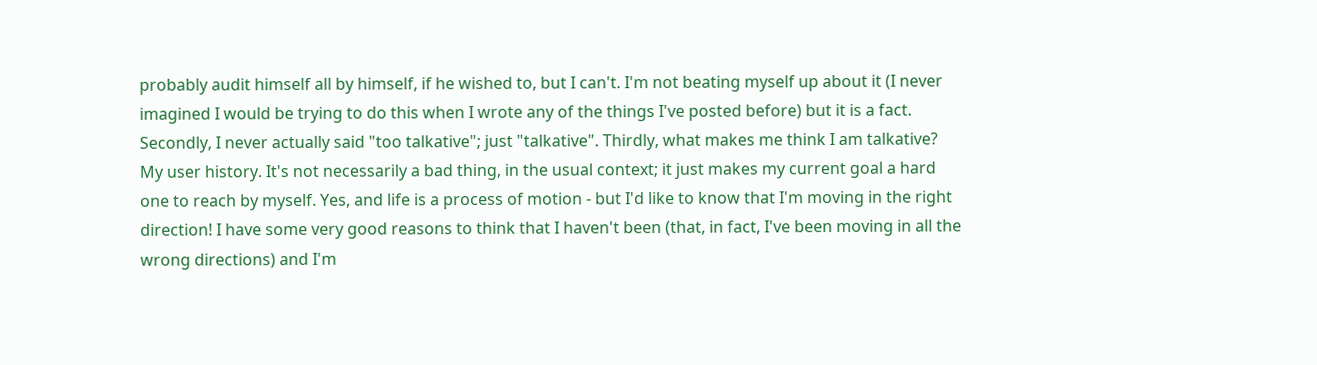probably audit himself all by himself, if he wished to, but I can't. I'm not beating myself up about it (I never imagined I would be trying to do this when I wrote any of the things I've posted before) but it is a fact. Secondly, I never actually said "too talkative"; just "talkative". Thirdly, what makes me think I am talkative? My user history. It's not necessarily a bad thing, in the usual context; it just makes my current goal a hard one to reach by myself. Yes, and life is a process of motion - but I'd like to know that I'm moving in the right direction! I have some very good reasons to think that I haven't been (that, in fact, I've been moving in all the wrong directions) and I'm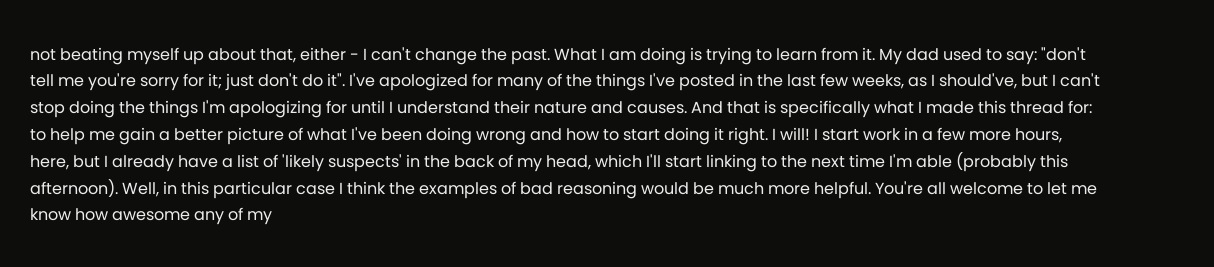not beating myself up about that, either - I can't change the past. What I am doing is trying to learn from it. My dad used to say: "don't tell me you're sorry for it; just don't do it". I've apologized for many of the things I've posted in the last few weeks, as I should've, but I can't stop doing the things I'm apologizing for until I understand their nature and causes. And that is specifically what I made this thread for: to help me gain a better picture of what I've been doing wrong and how to start doing it right. I will! I start work in a few more hours, here, but I already have a list of 'likely suspects' in the back of my head, which I'll start linking to the next time I'm able (probably this afternoon). Well, in this particular case I think the examples of bad reasoning would be much more helpful. You're all welcome to let me know how awesome any of my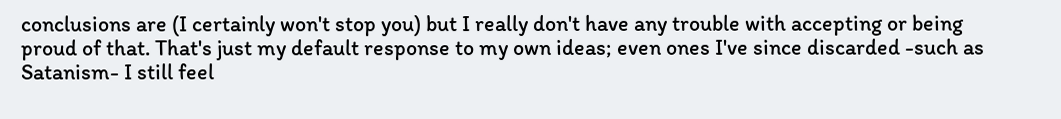conclusions are (I certainly won't stop you) but I really don't have any trouble with accepting or being proud of that. That's just my default response to my own ideas; even ones I've since discarded -such as Satanism- I still feel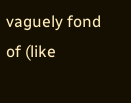vaguely fond of (like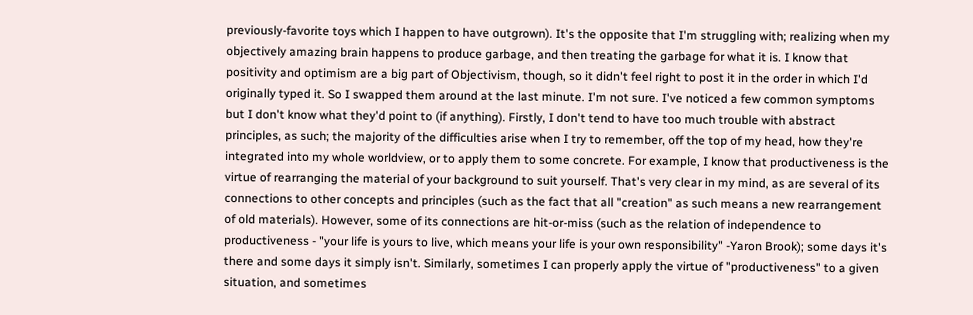previously-favorite toys which I happen to have outgrown). It's the opposite that I'm struggling with; realizing when my objectively amazing brain happens to produce garbage, and then treating the garbage for what it is. I know that positivity and optimism are a big part of Objectivism, though, so it didn't feel right to post it in the order in which I'd originally typed it. So I swapped them around at the last minute. I'm not sure. I've noticed a few common symptoms but I don't know what they'd point to (if anything). Firstly, I don't tend to have too much trouble with abstract principles, as such; the majority of the difficulties arise when I try to remember, off the top of my head, how they're integrated into my whole worldview, or to apply them to some concrete. For example, I know that productiveness is the virtue of rearranging the material of your background to suit yourself. That's very clear in my mind, as are several of its connections to other concepts and principles (such as the fact that all "creation" as such means a new rearrangement of old materials). However, some of its connections are hit-or-miss (such as the relation of independence to productiveness - "your life is yours to live, which means your life is your own responsibility" -Yaron Brook); some days it's there and some days it simply isn't. Similarly, sometimes I can properly apply the virtue of "productiveness" to a given situation, and sometimes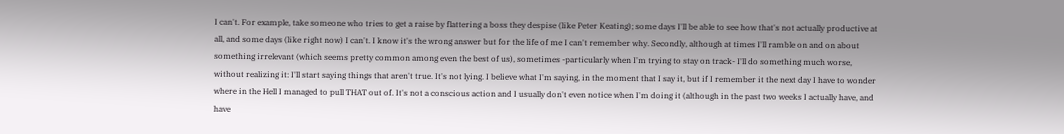I can't. For example, take someone who tries to get a raise by flattering a boss they despise (like Peter Keating); some days I'll be able to see how that's not actually productive at all, and some days (like right now) I can't. I know it's the wrong answer but for the life of me I can't remember why. Secondly, although at times I'll ramble on and on about something irrelevant (which seems pretty common among even the best of us), sometimes -particularly when I'm trying to stay on track- I'll do something much worse, without realizing it: I'll start saying things that aren't true. It's not lying. I believe what I'm saying, in the moment that I say it, but if I remember it the next day I have to wonder where in the Hell I managed to pull THAT out of. It's not a conscious action and I usually don't even notice when I'm doing it (although in the past two weeks I actually have, and have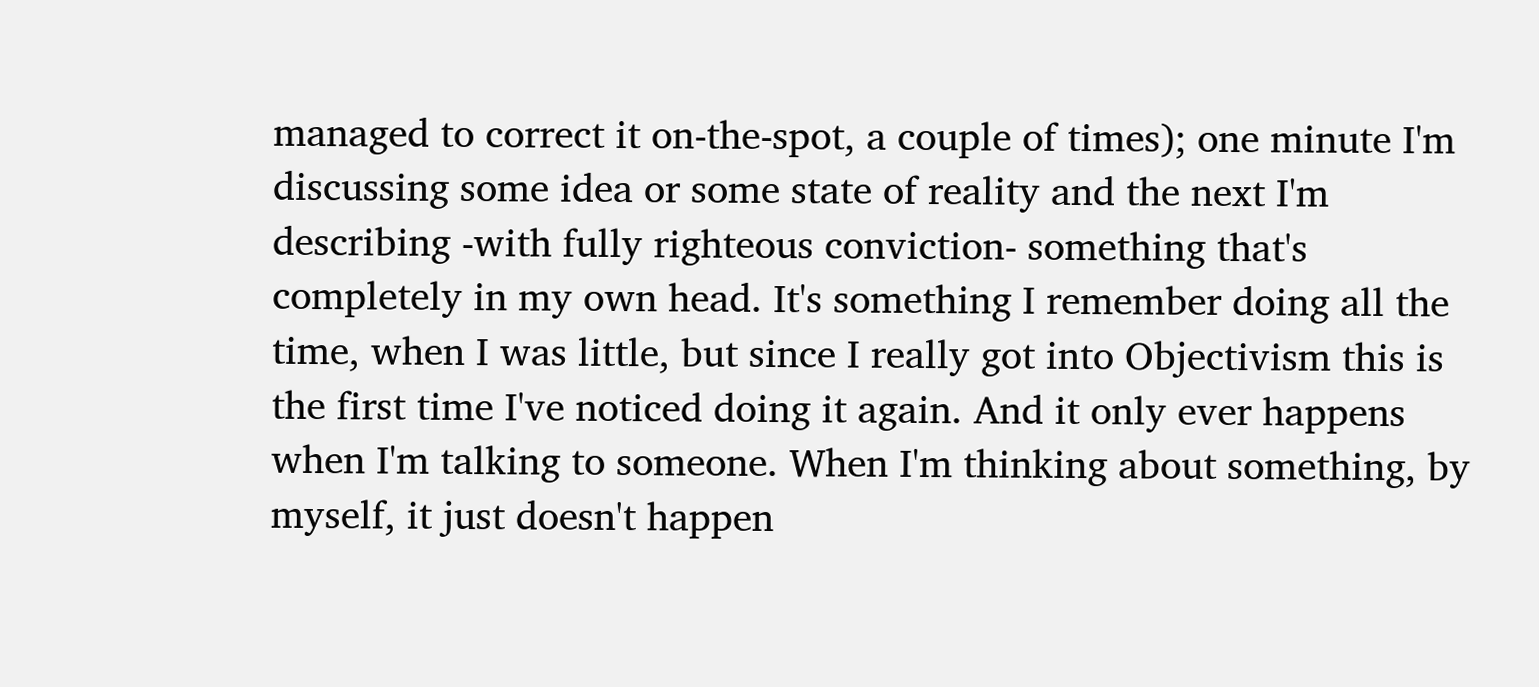managed to correct it on-the-spot, a couple of times); one minute I'm discussing some idea or some state of reality and the next I'm describing -with fully righteous conviction- something that's completely in my own head. It's something I remember doing all the time, when I was little, but since I really got into Objectivism this is the first time I've noticed doing it again. And it only ever happens when I'm talking to someone. When I'm thinking about something, by myself, it just doesn't happen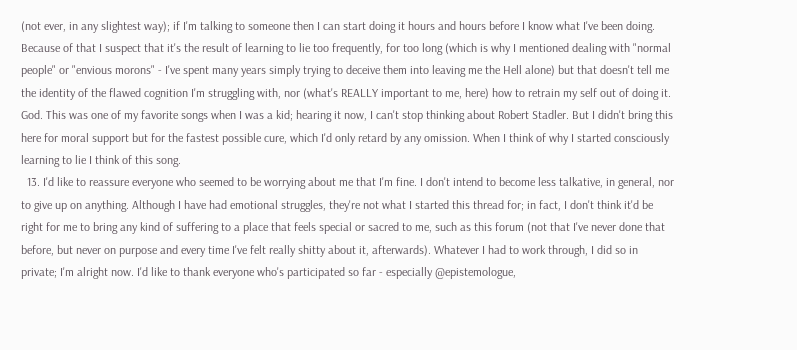(not ever, in any slightest way); if I'm talking to someone then I can start doing it hours and hours before I know what I've been doing. Because of that I suspect that it's the result of learning to lie too frequently, for too long (which is why I mentioned dealing with "normal people" or "envious morons" - I've spent many years simply trying to deceive them into leaving me the Hell alone) but that doesn't tell me the identity of the flawed cognition I'm struggling with, nor (what's REALLY important to me, here) how to retrain my self out of doing it. God. This was one of my favorite songs when I was a kid; hearing it now, I can't stop thinking about Robert Stadler. But I didn't bring this here for moral support but for the fastest possible cure, which I'd only retard by any omission. When I think of why I started consciously learning to lie I think of this song.
  13. I'd like to reassure everyone who seemed to be worrying about me that I'm fine. I don't intend to become less talkative, in general, nor to give up on anything. Although I have had emotional struggles, they're not what I started this thread for; in fact, I don't think it'd be right for me to bring any kind of suffering to a place that feels special or sacred to me, such as this forum (not that I've never done that before, but never on purpose and every time I've felt really shitty about it, afterwards). Whatever I had to work through, I did so in private; I'm alright now. I'd like to thank everyone who's participated so far - especially @epistemologue,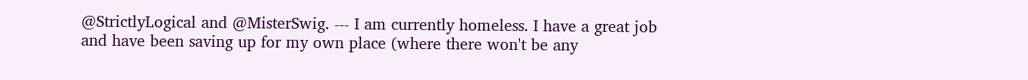@StrictlyLogical and @MisterSwig. --- I am currently homeless. I have a great job and have been saving up for my own place (where there won't be any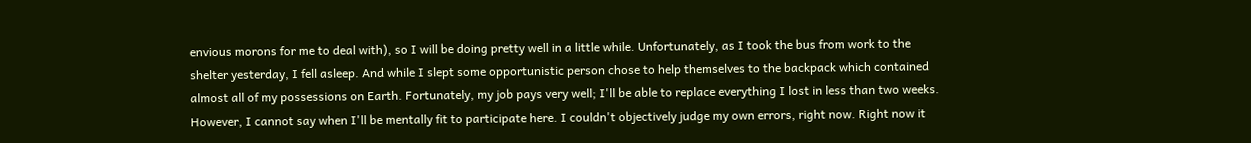envious morons for me to deal with), so I will be doing pretty well in a little while. Unfortunately, as I took the bus from work to the shelter yesterday, I fell asleep. And while I slept some opportunistic person chose to help themselves to the backpack which contained almost all of my possessions on Earth. Fortunately, my job pays very well; I'll be able to replace everything I lost in less than two weeks. However, I cannot say when I'll be mentally fit to participate here. I couldn't objectively judge my own errors, right now. Right now it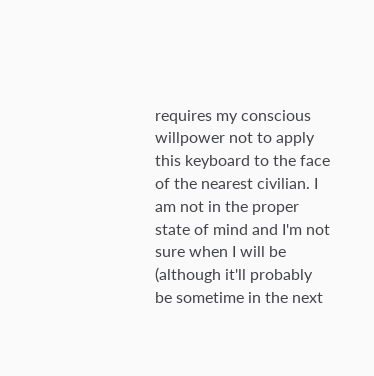requires my conscious willpower not to apply this keyboard to the face of the nearest civilian. I am not in the proper state of mind and I'm not sure when I will be (although it'll probably be sometime in the next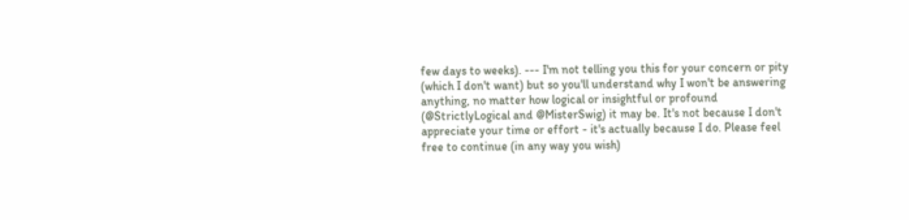few days to weeks). --- I'm not telling you this for your concern or pity (which I don't want) but so you'll understand why I won't be answering anything, no matter how logical or insightful or profound (@StrictlyLogical and @MisterSwig) it may be. It's not because I don't appreciate your time or effort - it's actually because I do. Please feel free to continue (in any way you wish)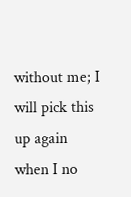without me; I will pick this up again when I no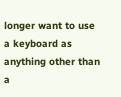longer want to use a keyboard as anything other than a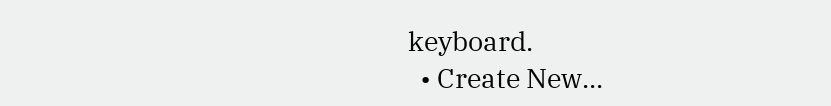keyboard.
  • Create New...